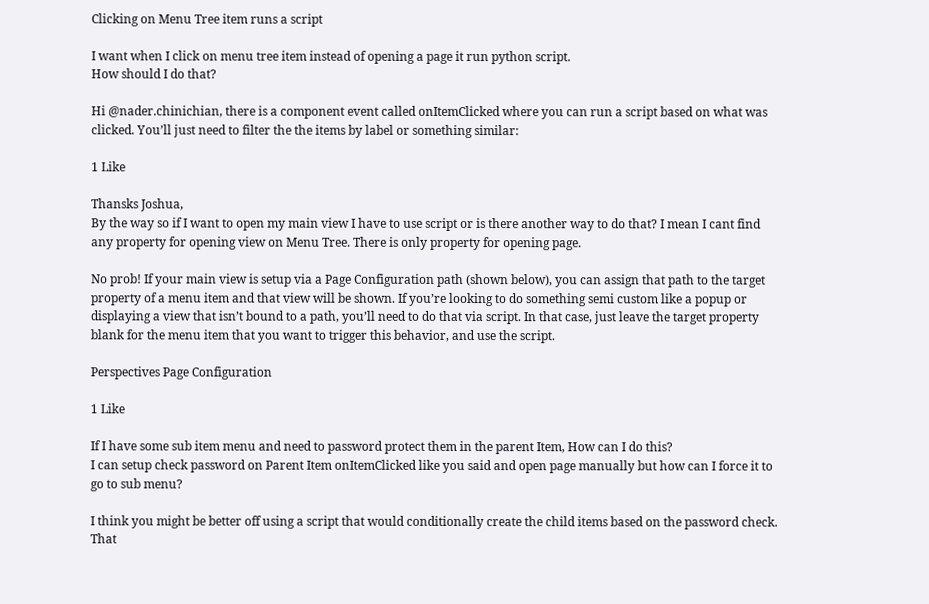Clicking on Menu Tree item runs a script

I want when I click on menu tree item instead of opening a page it run python script.
How should I do that?

Hi @nader.chinichian, there is a component event called onItemClicked where you can run a script based on what was clicked. You’ll just need to filter the the items by label or something similar:

1 Like

Thansks Joshua,
By the way so if I want to open my main view I have to use script or is there another way to do that? I mean I cant find any property for opening view on Menu Tree. There is only property for opening page.

No prob! If your main view is setup via a Page Configuration path (shown below), you can assign that path to the target property of a menu item and that view will be shown. If you’re looking to do something semi custom like a popup or displaying a view that isn’t bound to a path, you’ll need to do that via script. In that case, just leave the target property blank for the menu item that you want to trigger this behavior, and use the script.

Perspectives Page Configuration

1 Like

If I have some sub item menu and need to password protect them in the parent Item, How can I do this?
I can setup check password on Parent Item onItemClicked like you said and open page manually but how can I force it to go to sub menu?

I think you might be better off using a script that would conditionally create the child items based on the password check. That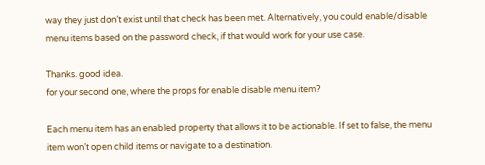way they just don’t exist until that check has been met. Alternatively, you could enable/disable menu items based on the password check, if that would work for your use case.

Thanks. good idea.
for your second one, where the props for enable disable menu item?

Each menu item has an enabled property that allows it to be actionable. If set to false, the menu item won’t open child items or navigate to a destination.